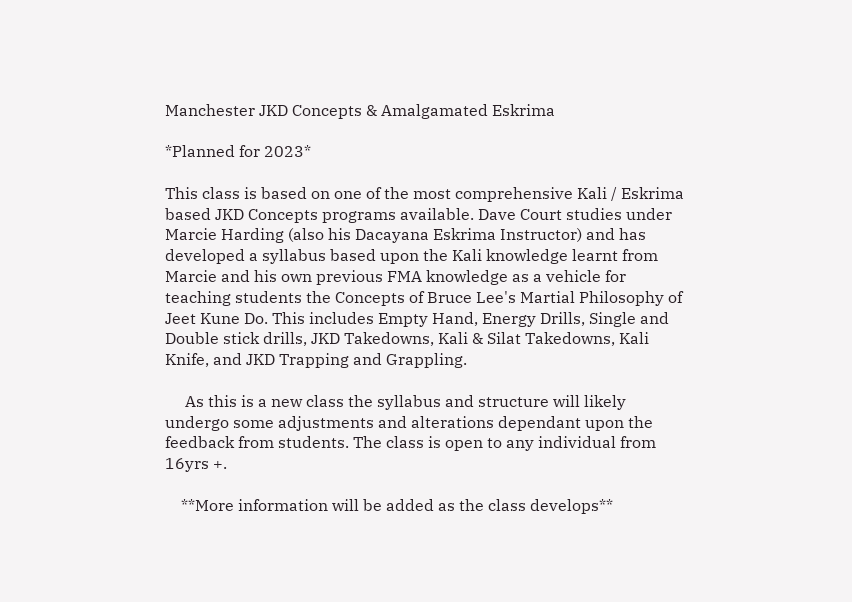Manchester JKD Concepts & Amalgamated Eskrima

*Planned for 2023*

This class is based on one of the most comprehensive Kali / Eskrima based JKD Concepts programs available. Dave Court studies under Marcie Harding (also his Dacayana Eskrima Instructor) and has developed a syllabus based upon the Kali knowledge learnt from Marcie and his own previous FMA knowledge as a vehicle for teaching students the Concepts of Bruce Lee's Martial Philosophy of Jeet Kune Do. This includes Empty Hand, Energy Drills, Single and Double stick drills, JKD Takedowns, Kali & Silat Takedowns, Kali Knife, and JKD Trapping and Grappling.

     As this is a new class the syllabus and structure will likely undergo some adjustments and alterations dependant upon the feedback from students. The class is open to any individual from 16yrs +.

    **More information will be added as the class develops**